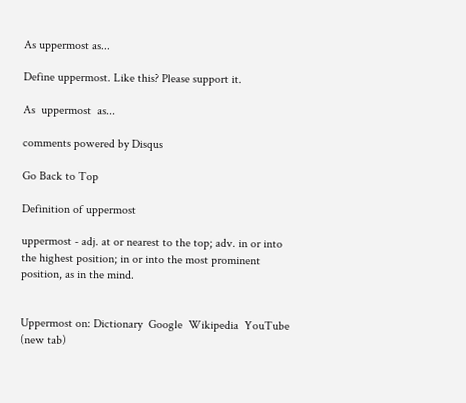As uppermost as...

Define uppermost. Like this? Please support it.

As  uppermost  as...

comments powered by Disqus

Go Back to Top

Definition of uppermost

uppermost - adj. at or nearest to the top; adv. in or into the highest position; in or into the most prominent position, as in the mind.


Uppermost on: Dictionary  Google  Wikipedia  YouTube (new tab)